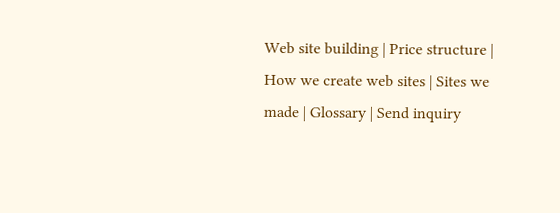Web site building | Price structure | How we create web sites | Sites we made | Glossary | Send inquiry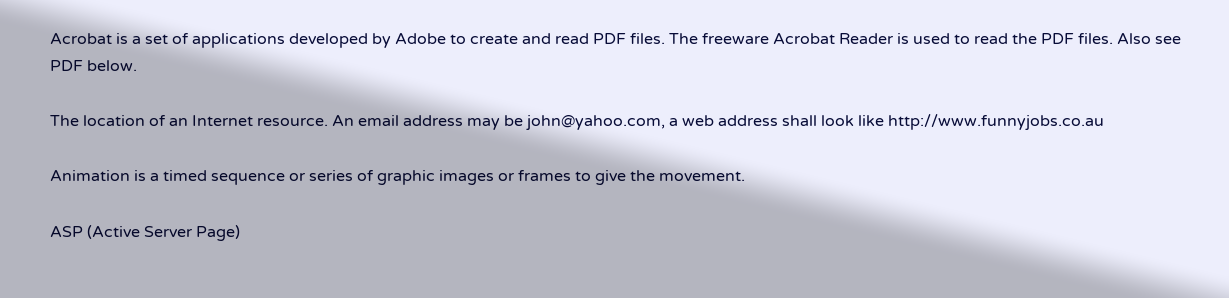Acrobat is a set of applications developed by Adobe to create and read PDF files. The freeware Acrobat Reader is used to read the PDF files. Also see PDF below.

The location of an Internet resource. An email address may be john@yahoo.com, a web address shall look like http://www.funnyjobs.co.au

Animation is a timed sequence or series of graphic images or frames to give the movement.

ASP (Active Server Page)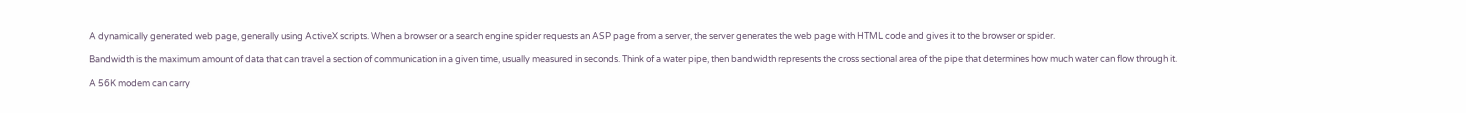A dynamically generated web page, generally using ActiveX scripts. When a browser or a search engine spider requests an ASP page from a server, the server generates the web page with HTML code and gives it to the browser or spider.

Bandwidth is the maximum amount of data that can travel a section of communication in a given time, usually measured in seconds. Think of a water pipe, then bandwidth represents the cross sectional area of the pipe that determines how much water can flow through it.

A 56K modem can carry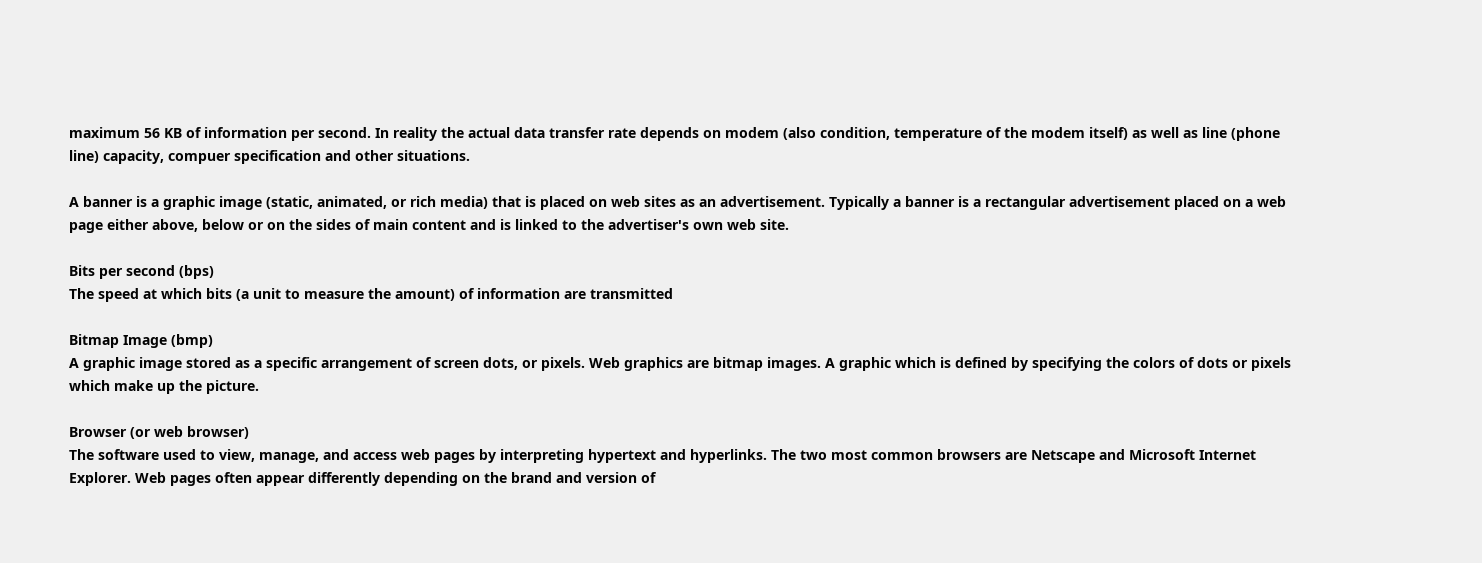maximum 56 KB of information per second. In reality the actual data transfer rate depends on modem (also condition, temperature of the modem itself) as well as line (phone line) capacity, compuer specification and other situations.

A banner is a graphic image (static, animated, or rich media) that is placed on web sites as an advertisement. Typically a banner is a rectangular advertisement placed on a web page either above, below or on the sides of main content and is linked to the advertiser's own web site.

Bits per second (bps)
The speed at which bits (a unit to measure the amount) of information are transmitted

Bitmap Image (bmp)
A graphic image stored as a specific arrangement of screen dots, or pixels. Web graphics are bitmap images. A graphic which is defined by specifying the colors of dots or pixels which make up the picture.

Browser (or web browser)
The software used to view, manage, and access web pages by interpreting hypertext and hyperlinks. The two most common browsers are Netscape and Microsoft Internet Explorer. Web pages often appear differently depending on the brand and version of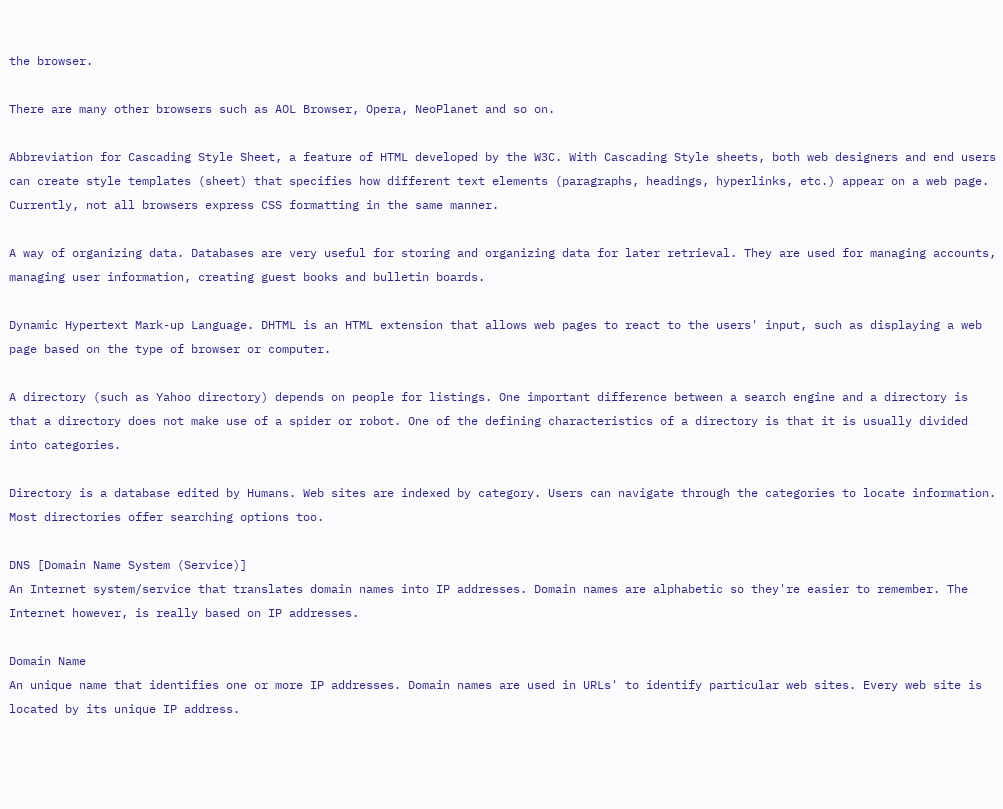the browser.

There are many other browsers such as AOL Browser, Opera, NeoPlanet and so on.

Abbreviation for Cascading Style Sheet, a feature of HTML developed by the W3C. With Cascading Style sheets, both web designers and end users can create style templates (sheet) that specifies how different text elements (paragraphs, headings, hyperlinks, etc.) appear on a web page. Currently, not all browsers express CSS formatting in the same manner.

A way of organizing data. Databases are very useful for storing and organizing data for later retrieval. They are used for managing accounts, managing user information, creating guest books and bulletin boards.

Dynamic Hypertext Mark-up Language. DHTML is an HTML extension that allows web pages to react to the users' input, such as displaying a web page based on the type of browser or computer.

A directory (such as Yahoo directory) depends on people for listings. One important difference between a search engine and a directory is that a directory does not make use of a spider or robot. One of the defining characteristics of a directory is that it is usually divided into categories.

Directory is a database edited by Humans. Web sites are indexed by category. Users can navigate through the categories to locate information. Most directories offer searching options too.

DNS [Domain Name System (Service)]
An Internet system/service that translates domain names into IP addresses. Domain names are alphabetic so they're easier to remember. The Internet however, is really based on IP addresses.

Domain Name
An unique name that identifies one or more IP addresses. Domain names are used in URLs' to identify particular web sites. Every web site is located by its unique IP address.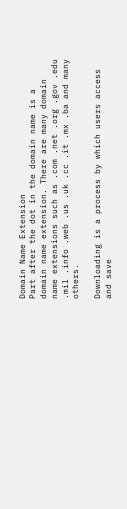Domain Name Extension
Part after the dot in the domain name is a domain name extension. There are many domain name extensions such as .com .net .org .gov .edu .mil .info .web .us .uk .cc .it .mx .ba and many others.

Downloading is a process by which users access and save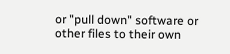or "pull down" software or other files to their own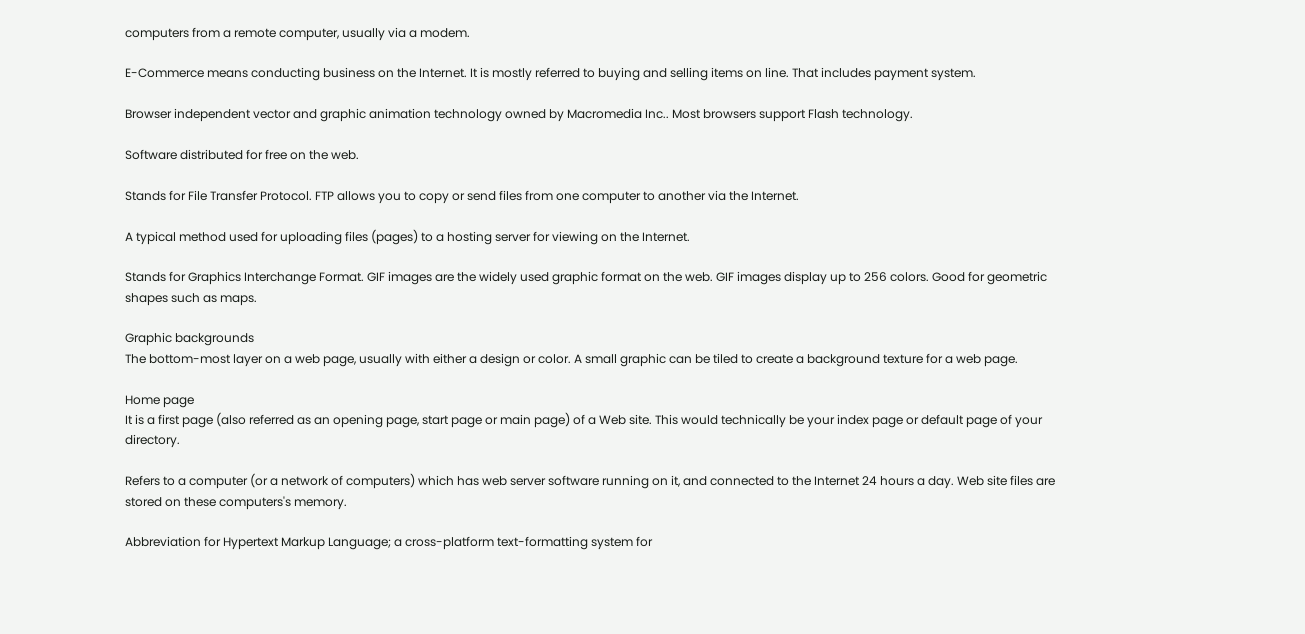computers from a remote computer, usually via a modem.

E-Commerce means conducting business on the Internet. It is mostly referred to buying and selling items on line. That includes payment system.

Browser independent vector and graphic animation technology owned by Macromedia Inc.. Most browsers support Flash technology.

Software distributed for free on the web.

Stands for File Transfer Protocol. FTP allows you to copy or send files from one computer to another via the Internet.

A typical method used for uploading files (pages) to a hosting server for viewing on the Internet.

Stands for Graphics Interchange Format. GIF images are the widely used graphic format on the web. GIF images display up to 256 colors. Good for geometric shapes such as maps.

Graphic backgrounds
The bottom-most layer on a web page, usually with either a design or color. A small graphic can be tiled to create a background texture for a web page.

Home page
It is a first page (also referred as an opening page, start page or main page) of a Web site. This would technically be your index page or default page of your directory.

Refers to a computer (or a network of computers) which has web server software running on it, and connected to the Internet 24 hours a day. Web site files are stored on these computers's memory.

Abbreviation for Hypertext Markup Language; a cross-platform text-formatting system for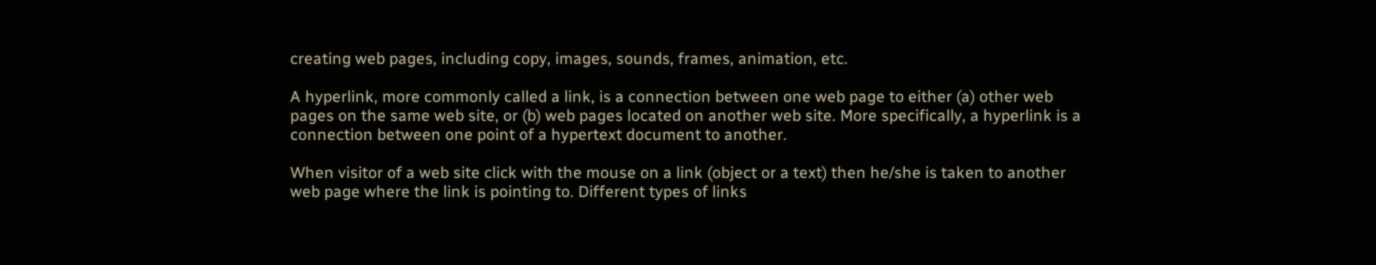creating web pages, including copy, images, sounds, frames, animation, etc.

A hyperlink, more commonly called a link, is a connection between one web page to either (a) other web pages on the same web site, or (b) web pages located on another web site. More specifically, a hyperlink is a connection between one point of a hypertext document to another.

When visitor of a web site click with the mouse on a link (object or a text) then he/she is taken to another web page where the link is pointing to. Different types of links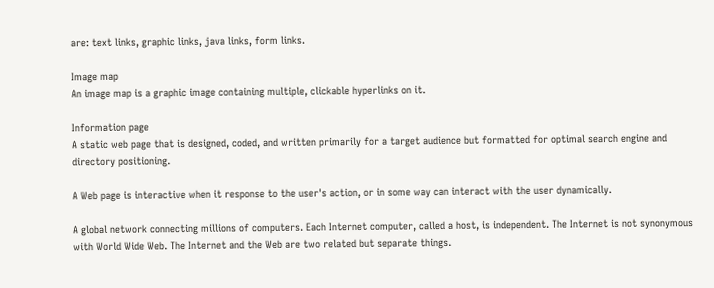are: text links, graphic links, java links, form links.

Image map
An image map is a graphic image containing multiple, clickable hyperlinks on it.

Information page
A static web page that is designed, coded, and written primarily for a target audience but formatted for optimal search engine and directory positioning.

A Web page is interactive when it response to the user's action, or in some way can interact with the user dynamically.

A global network connecting millions of computers. Each Internet computer, called a host, is independent. The Internet is not synonymous with World Wide Web. The Internet and the Web are two related but separate things.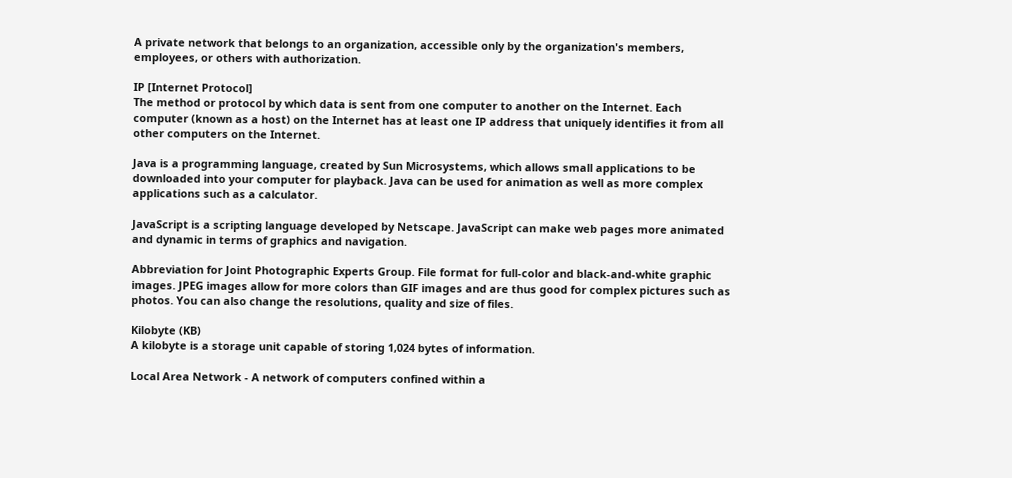A private network that belongs to an organization, accessible only by the organization's members, employees, or others with authorization.

IP [Internet Protocol]
The method or protocol by which data is sent from one computer to another on the Internet. Each computer (known as a host) on the Internet has at least one IP address that uniquely identifies it from all other computers on the Internet.

Java is a programming language, created by Sun Microsystems, which allows small applications to be downloaded into your computer for playback. Java can be used for animation as well as more complex applications such as a calculator.

JavaScript is a scripting language developed by Netscape. JavaScript can make web pages more animated and dynamic in terms of graphics and navigation.

Abbreviation for Joint Photographic Experts Group. File format for full-color and black-and-white graphic images. JPEG images allow for more colors than GIF images and are thus good for complex pictures such as photos. You can also change the resolutions, quality and size of files.

Kilobyte (KB)
A kilobyte is a storage unit capable of storing 1,024 bytes of information.

Local Area Network - A network of computers confined within a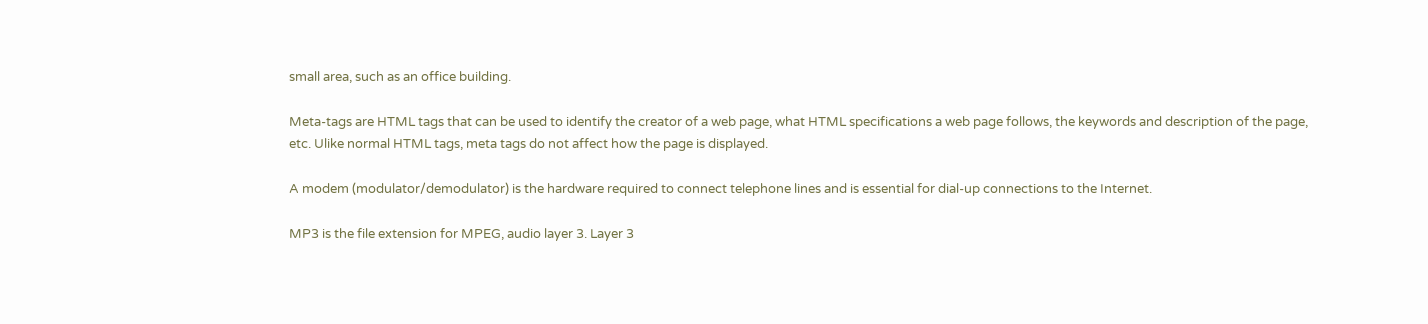small area, such as an office building.

Meta-tags are HTML tags that can be used to identify the creator of a web page, what HTML specifications a web page follows, the keywords and description of the page, etc. Ulike normal HTML tags, meta tags do not affect how the page is displayed.

A modem (modulator/demodulator) is the hardware required to connect telephone lines and is essential for dial-up connections to the Internet.

MP3 is the file extension for MPEG, audio layer 3. Layer 3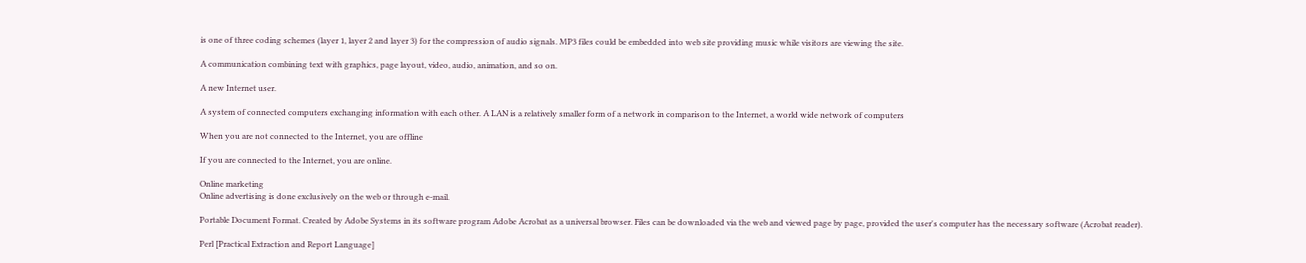is one of three coding schemes (layer 1, layer 2 and layer 3) for the compression of audio signals. MP3 files could be embedded into web site providing music while visitors are viewing the site.

A communication combining text with graphics, page layout, video, audio, animation, and so on.

A new Internet user.

A system of connected computers exchanging information with each other. A LAN is a relatively smaller form of a network in comparison to the Internet, a world wide network of computers

When you are not connected to the Internet, you are offline

If you are connected to the Internet, you are online.

Online marketing
Online advertising is done exclusively on the web or through e-mail.

Portable Document Format. Created by Adobe Systems in its software program Adobe Acrobat as a universal browser. Files can be downloaded via the web and viewed page by page, provided the user's computer has the necessary software (Acrobat reader).

Perl [Practical Extraction and Report Language]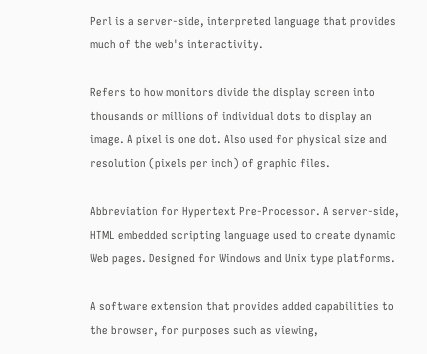Perl is a server-side, interpreted language that provides much of the web's interactivity.

Refers to how monitors divide the display screen into thousands or millions of individual dots to display an image. A pixel is one dot. Also used for physical size and resolution (pixels per inch) of graphic files.

Abbreviation for Hypertext Pre-Processor. A server-side, HTML embedded scripting language used to create dynamic Web pages. Designed for Windows and Unix type platforms.

A software extension that provides added capabilities to the browser, for purposes such as viewing,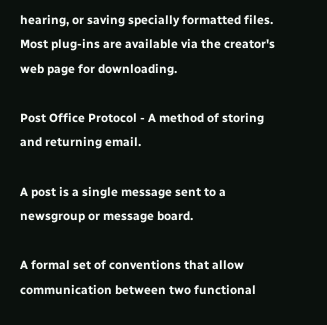hearing, or saving specially formatted files. Most plug-ins are available via the creator's web page for downloading.

Post Office Protocol - A method of storing and returning email.

A post is a single message sent to a newsgroup or message board.

A formal set of conventions that allow communication between two functional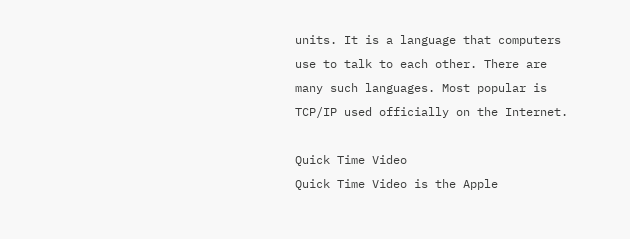units. It is a language that computers use to talk to each other. There are many such languages. Most popular is TCP/IP used officially on the Internet.

Quick Time Video
Quick Time Video is the Apple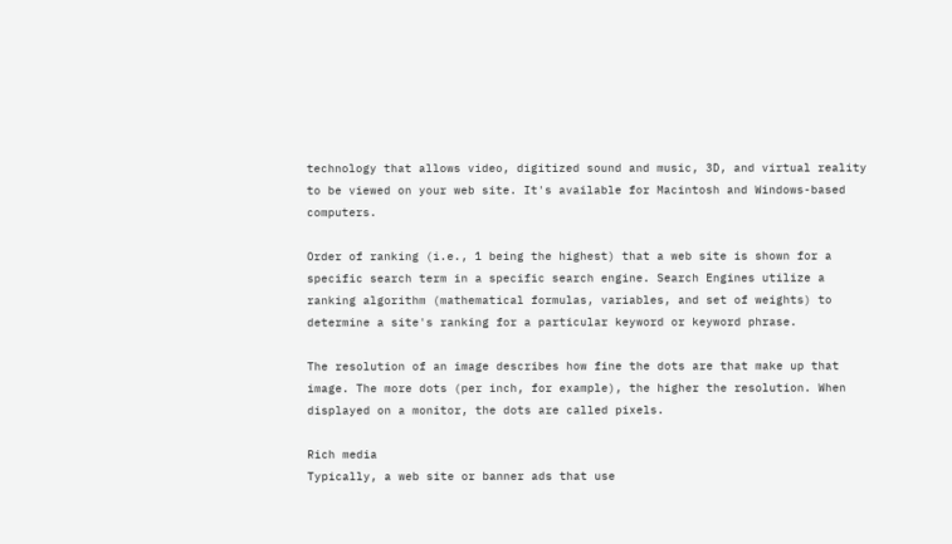technology that allows video, digitized sound and music, 3D, and virtual reality to be viewed on your web site. It's available for Macintosh and Windows-based computers.

Order of ranking (i.e., 1 being the highest) that a web site is shown for a specific search term in a specific search engine. Search Engines utilize a ranking algorithm (mathematical formulas, variables, and set of weights) to determine a site's ranking for a particular keyword or keyword phrase.

The resolution of an image describes how fine the dots are that make up that image. The more dots (per inch, for example), the higher the resolution. When displayed on a monitor, the dots are called pixels.

Rich media
Typically, a web site or banner ads that use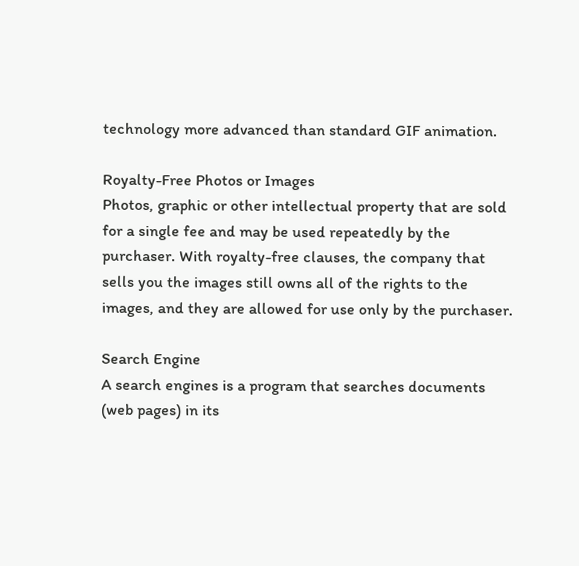technology more advanced than standard GIF animation.

Royalty-Free Photos or Images
Photos, graphic or other intellectual property that are sold for a single fee and may be used repeatedly by the purchaser. With royalty-free clauses, the company that sells you the images still owns all of the rights to the images, and they are allowed for use only by the purchaser.

Search Engine
A search engines is a program that searches documents (web pages) in its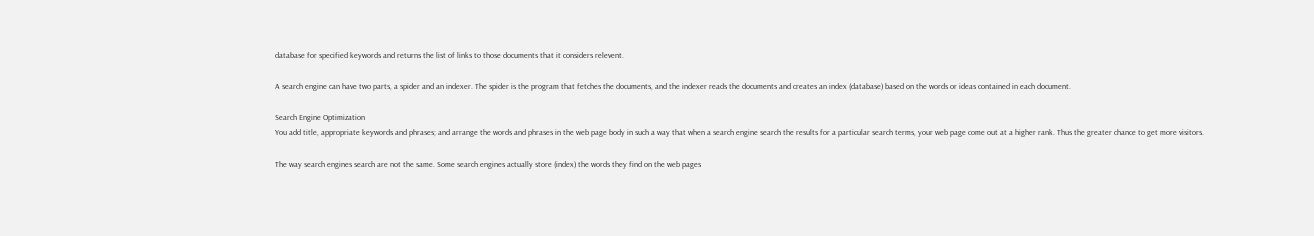database for specified keywords and returns the list of links to those documents that it considers relevent.

A search engine can have two parts, a spider and an indexer. The spider is the program that fetches the documents, and the indexer reads the documents and creates an index (database) based on the words or ideas contained in each document.

Search Engine Optimization
You add title, appropriate keywords and phrases; and arrange the words and phrases in the web page body in such a way that when a search engine search the results for a particular search terms, your web page come out at a higher rank. Thus the greater chance to get more visitors.

The way search engines search are not the same. Some search engines actually store (index) the words they find on the web pages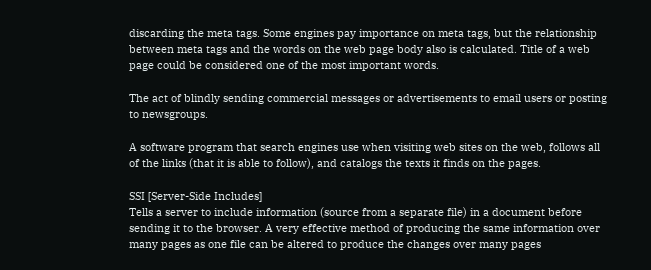discarding the meta tags. Some engines pay importance on meta tags, but the relationship between meta tags and the words on the web page body also is calculated. Title of a web page could be considered one of the most important words.

The act of blindly sending commercial messages or advertisements to email users or posting to newsgroups.

A software program that search engines use when visiting web sites on the web, follows all of the links (that it is able to follow), and catalogs the texts it finds on the pages.

SSI [Server-Side Includes]
Tells a server to include information (source from a separate file) in a document before sending it to the browser. A very effective method of producing the same information over many pages as one file can be altered to produce the changes over many pages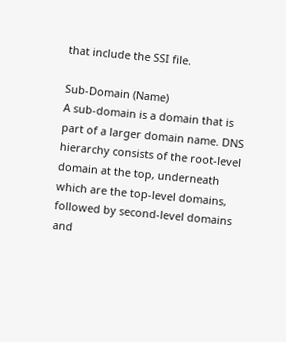that include the SSI file.

Sub-Domain (Name)
A sub-domain is a domain that is part of a larger domain name. DNS hierarchy consists of the root-level domain at the top, underneath which are the top-level domains, followed by second-level domains and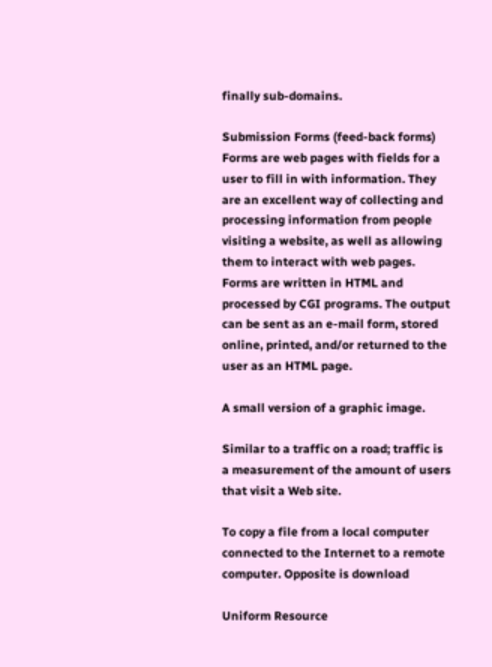finally sub-domains.

Submission Forms (feed-back forms)
Forms are web pages with fields for a user to fill in with information. They are an excellent way of collecting and processing information from people visiting a website, as well as allowing them to interact with web pages. Forms are written in HTML and processed by CGI programs. The output can be sent as an e-mail form, stored online, printed, and/or returned to the user as an HTML page.

A small version of a graphic image.

Similar to a traffic on a road; traffic is a measurement of the amount of users that visit a Web site.

To copy a file from a local computer connected to the Internet to a remote computer. Opposite is download

Uniform Resource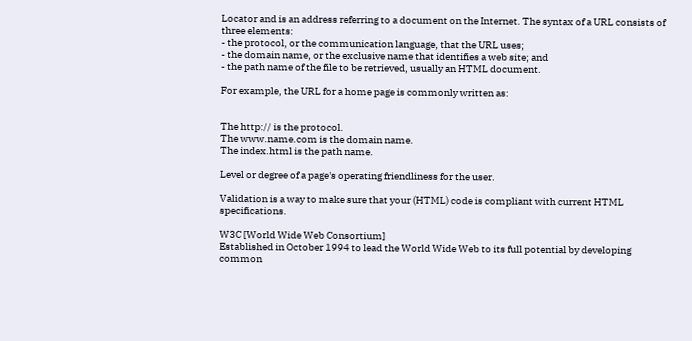Locator and is an address referring to a document on the Internet. The syntax of a URL consists of three elements:
- the protocol, or the communication language, that the URL uses;
- the domain name, or the exclusive name that identifies a web site; and
- the path name of the file to be retrieved, usually an HTML document.

For example, the URL for a home page is commonly written as:


The http:// is the protocol.
The www.name.com is the domain name.
The index.html is the path name.

Level or degree of a page's operating friendliness for the user.

Validation is a way to make sure that your (HTML) code is compliant with current HTML specifications.

W3C [World Wide Web Consortium]
Established in October 1994 to lead the World Wide Web to its full potential by developing common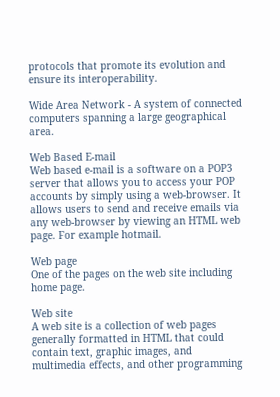protocols that promote its evolution and ensure its interoperability.

Wide Area Network - A system of connected computers spanning a large geographical area.

Web Based E-mail
Web based e-mail is a software on a POP3 server that allows you to access your POP accounts by simply using a web-browser. It allows users to send and receive emails via any web-browser by viewing an HTML web page. For example hotmail.

Web page
One of the pages on the web site including home page.

Web site
A web site is a collection of web pages generally formatted in HTML that could contain text, graphic images, and multimedia effects, and other programming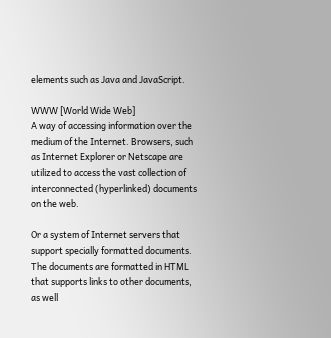elements such as Java and JavaScript.

WWW [World Wide Web]
A way of accessing information over the medium of the Internet. Browsers, such as Internet Explorer or Netscape are utilized to access the vast collection of interconnected (hyperlinked) documents on the web.

Or a system of Internet servers that support specially formatted documents. The documents are formatted in HTML that supports links to other documents, as well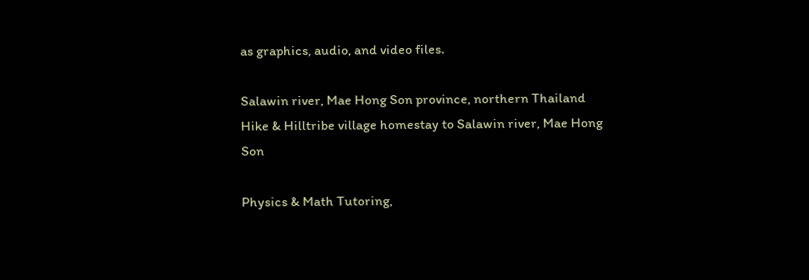as graphics, audio, and video files.

Salawin river, Mae Hong Son province, northern Thailand
Hike & Hilltribe village homestay to Salawin river, Mae Hong Son

Physics & Math Tutoring,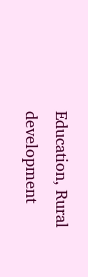Education, Rural development